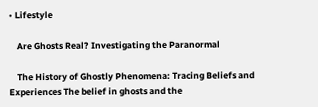• Lifestyle

    Are Ghosts Real? Investigating the Paranormal

    The History of Ghostly Phenomena: Tracing Beliefs and Experiences The belief in ghosts and the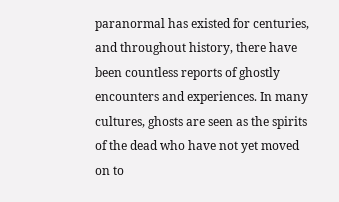paranormal has existed for centuries, and throughout history, there have been countless reports of ghostly encounters and experiences. In many cultures, ghosts are seen as the spirits of the dead who have not yet moved on to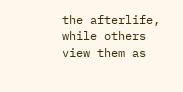the afterlife, while others view them as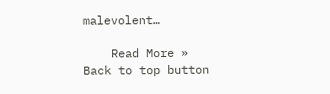malevolent…

    Read More »
Back to top button